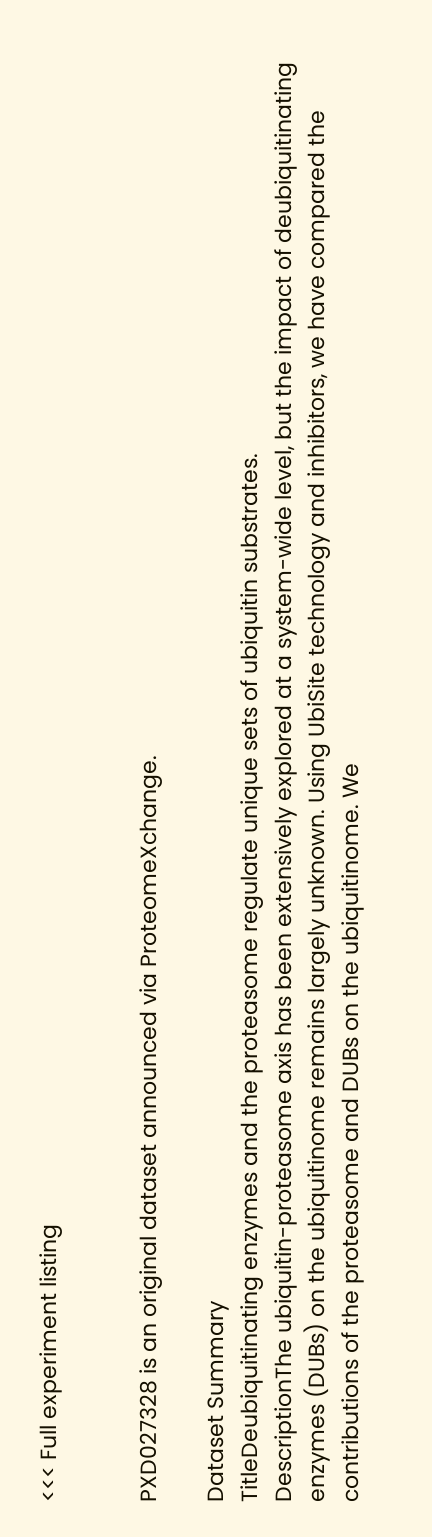<<< Full experiment listing


PXD027328 is an original dataset announced via ProteomeXchange.

Dataset Summary
TitleDeubiquitinating enzymes and the proteasome regulate unique sets of ubiquitin substrates.
DescriptionThe ubiquitin-proteasome axis has been extensively explored at a system-wide level, but the impact of deubiquitinating enzymes (DUBs) on the ubiquitinome remains largely unknown. Using UbiSite technology and inhibitors, we have compared the contributions of the proteasome and DUBs on the ubiquitinome. We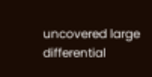uncovered large differential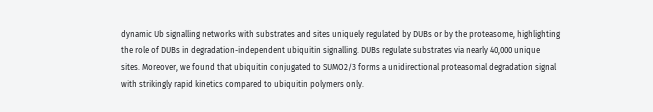dynamic Ub signalling networks with substrates and sites uniquely regulated by DUBs or by the proteasome, highlighting the role of DUBs in degradation-independent ubiquitin signalling. DUBs regulate substrates via nearly 40,000 unique sites. Moreover, we found that ubiquitin conjugated to SUMO2/3 forms a unidirectional proteasomal degradation signal with strikingly rapid kinetics compared to ubiquitin polymers only.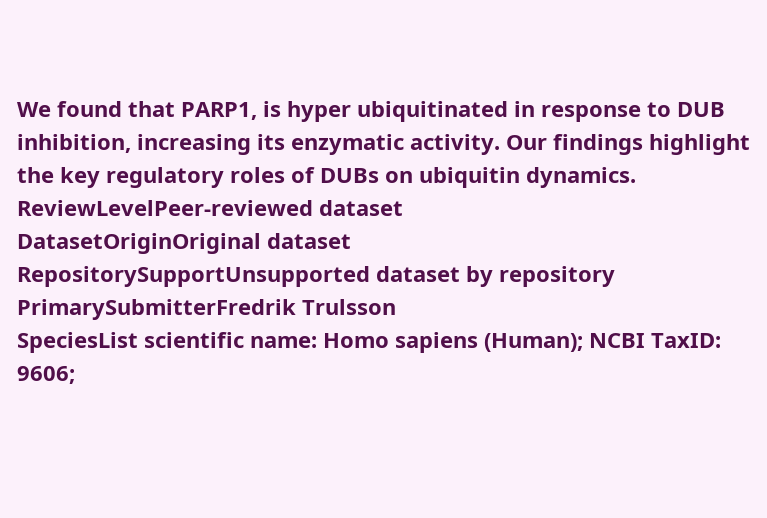We found that PARP1, is hyper ubiquitinated in response to DUB inhibition, increasing its enzymatic activity. Our findings highlight the key regulatory roles of DUBs on ubiquitin dynamics.
ReviewLevelPeer-reviewed dataset
DatasetOriginOriginal dataset
RepositorySupportUnsupported dataset by repository
PrimarySubmitterFredrik Trulsson
SpeciesList scientific name: Homo sapiens (Human); NCBI TaxID: 9606;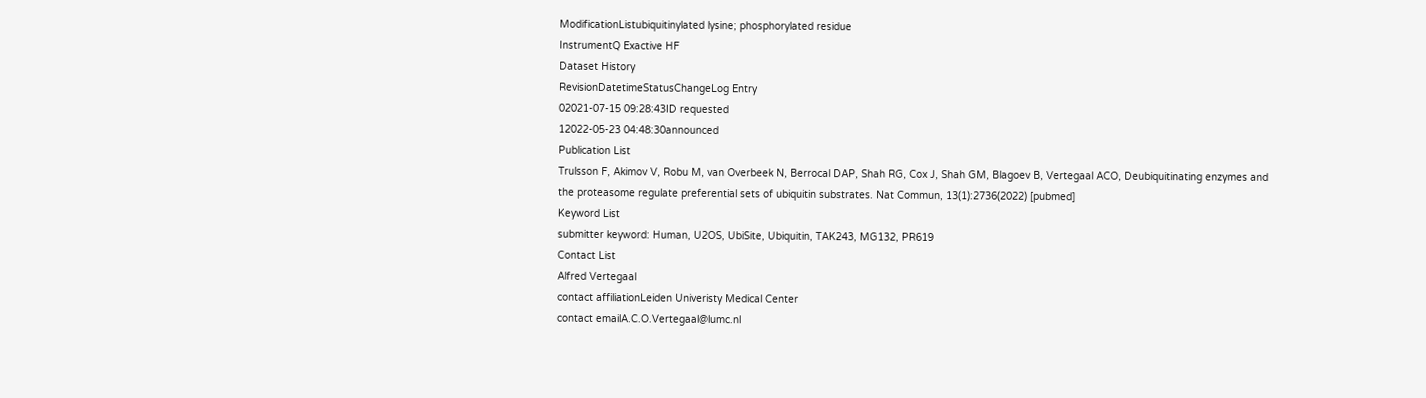ModificationListubiquitinylated lysine; phosphorylated residue
InstrumentQ Exactive HF
Dataset History
RevisionDatetimeStatusChangeLog Entry
02021-07-15 09:28:43ID requested
12022-05-23 04:48:30announced
Publication List
Trulsson F, Akimov V, Robu M, van Overbeek N, Berrocal DAP, Shah RG, Cox J, Shah GM, Blagoev B, Vertegaal ACO, Deubiquitinating enzymes and the proteasome regulate preferential sets of ubiquitin substrates. Nat Commun, 13(1):2736(2022) [pubmed]
Keyword List
submitter keyword: Human, U2OS, UbiSite, Ubiquitin, TAK243, MG132, PR619
Contact List
Alfred Vertegaal
contact affiliationLeiden Univeristy Medical Center
contact emailA.C.O.Vertegaal@lumc.nl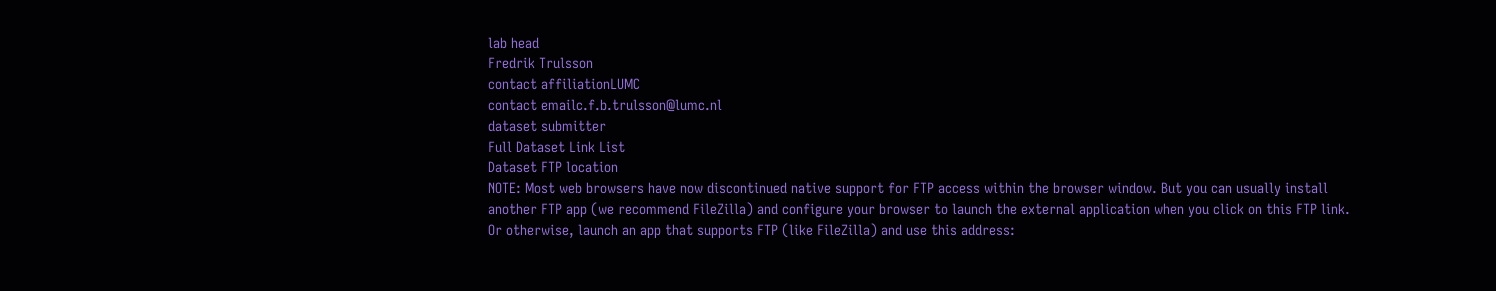lab head
Fredrik Trulsson
contact affiliationLUMC
contact emailc.f.b.trulsson@lumc.nl
dataset submitter
Full Dataset Link List
Dataset FTP location
NOTE: Most web browsers have now discontinued native support for FTP access within the browser window. But you can usually install another FTP app (we recommend FileZilla) and configure your browser to launch the external application when you click on this FTP link. Or otherwise, launch an app that supports FTP (like FileZilla) and use this address: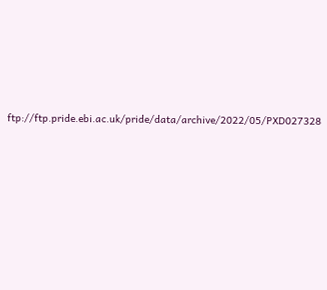ftp://ftp.pride.ebi.ac.uk/pride/data/archive/2022/05/PXD027328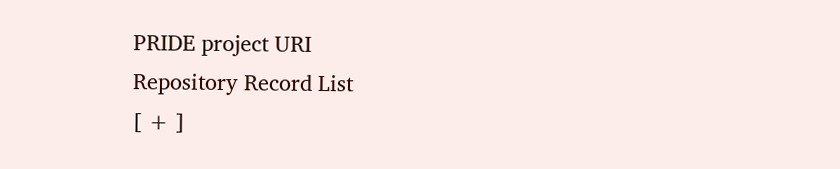PRIDE project URI
Repository Record List
[ + ]